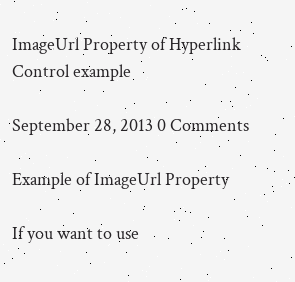ImageUrl Property of Hyperlink Control example

September 28, 2013 0 Comments

Example of ImageUrl Property

If you want to use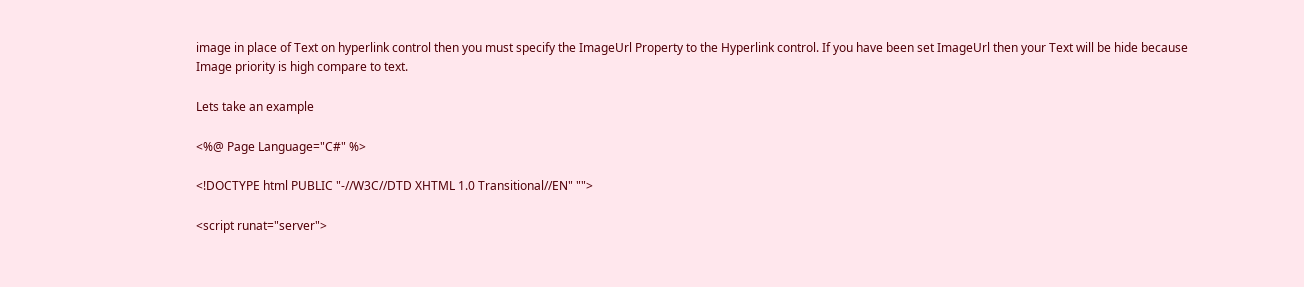image in place of Text on hyperlink control then you must specify the ImageUrl Property to the Hyperlink control. If you have been set ImageUrl then your Text will be hide because Image priority is high compare to text.

Lets take an example

<%@ Page Language="C#" %>

<!DOCTYPE html PUBLIC "-//W3C//DTD XHTML 1.0 Transitional//EN" "">

<script runat="server">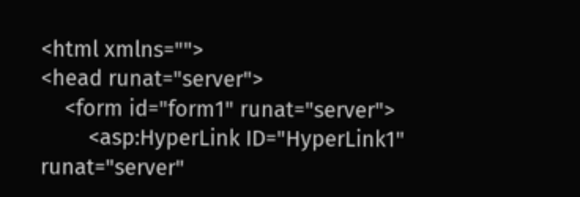<html xmlns="">
<head runat="server">
    <form id="form1" runat="server">
        <asp:HyperLink ID="HyperLink1" runat="server"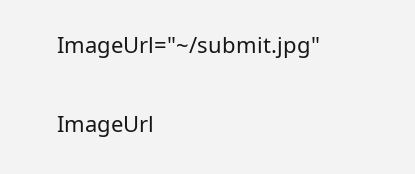ImageUrl="~/submit.jpg"

ImageUrl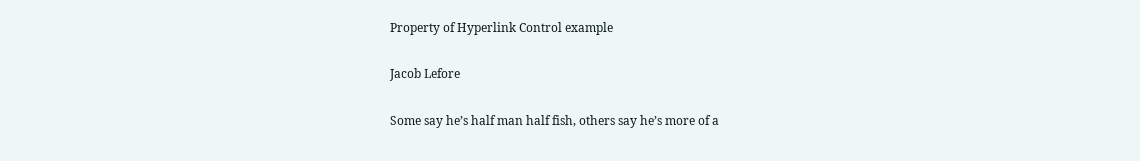Property of Hyperlink Control example

Jacob Lefore

Some say he’s half man half fish, others say he’s more of a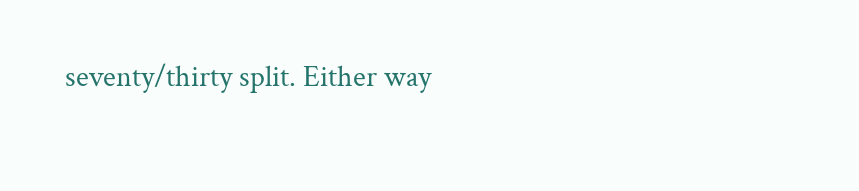seventy/thirty split. Either way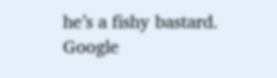he’s a fishy bastard. Google